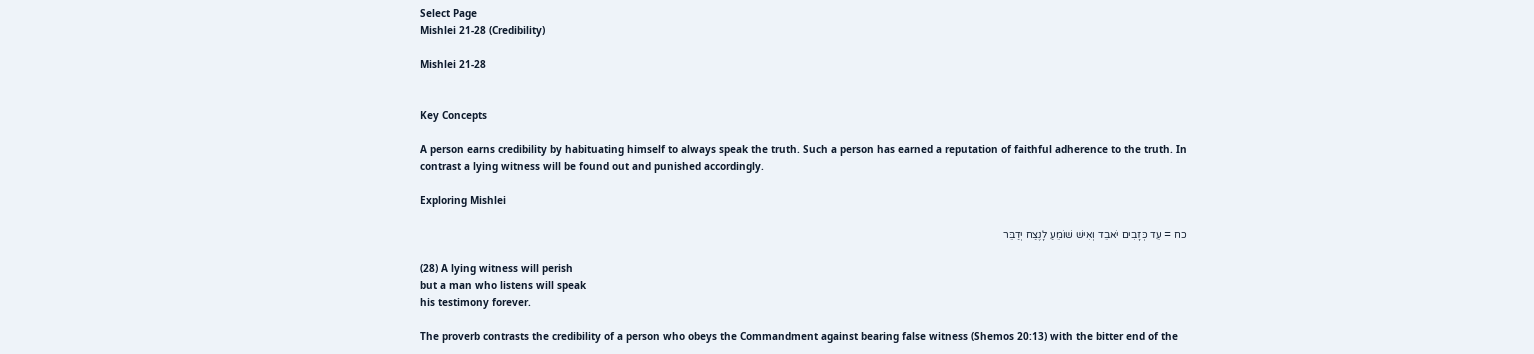Select Page
Mishlei 21-28 (Credibility)

Mishlei 21-28


Key Concepts

A person earns credibility by habituating himself to always speak the truth. Such a person has earned a reputation of faithful adherence to the truth. In contrast a lying witness will be found out and punished accordingly.

Exploring Mishlei

כח = עֵד כְּזָבִים יֹאבֵד וְאִישׁ שׁוֹמֵעַ לָנֶצַח יְדַבֵּר

(28) A lying witness will perish
but a man who listens will speak
his testimony forever.

The proverb contrasts the credibility of a person who obeys the Commandment against bearing false witness (Shemos 20:13) with the bitter end of the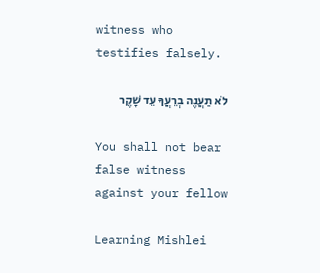witness who testifies falsely.

לֹא תַעֲנֶה בְרֵעֲךָ עֵד שָׁקֶר

You shall not bear false witness against your fellow

Learning Mishlei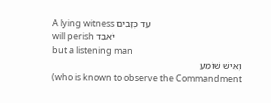A lying witness עֵד כְּזָבִים
will perish יֹאבֵד
but a listening man
וְאִישׁ שׁוֹמֵעַ
(who is known to observe the Commandment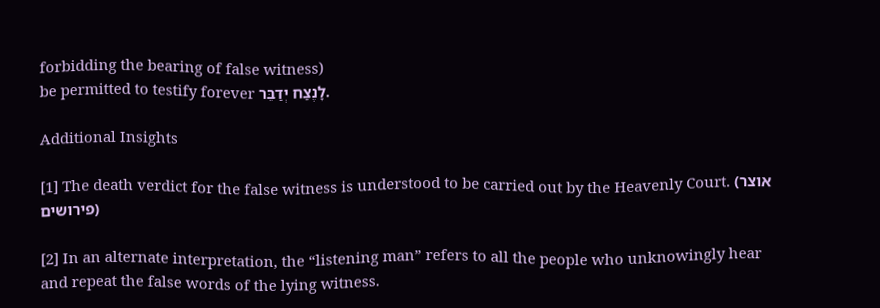forbidding the bearing of false witness)
be permitted to testify forever לָנֶצַח יְדַבֵּר.

Additional Insights

[1] The death verdict for the false witness is understood to be carried out by the Heavenly Court. (אוצר פירושים)

[2] In an alternate interpretation, the “listening man” refers to all the people who unknowingly hear and repeat the false words of the lying witness.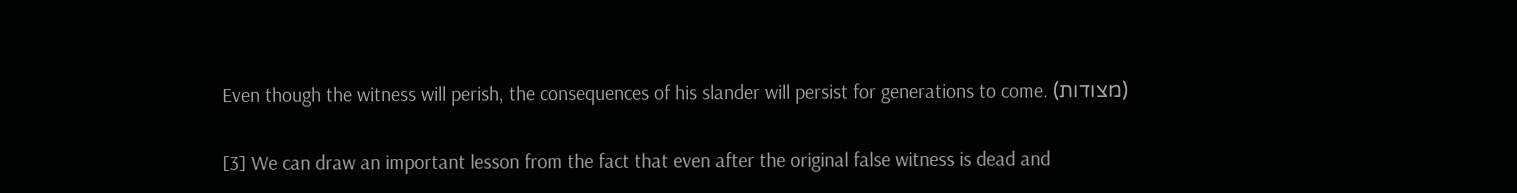Even though the witness will perish, the consequences of his slander will persist for generations to come. (מצודות)

[3] We can draw an important lesson from the fact that even after the original false witness is dead and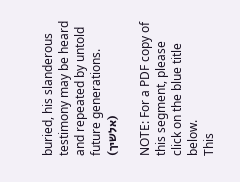buried, his slanderous testimony may be heard and repeated by untold future generations. (אלשיך)

NOTE: For a PDF copy of this segment, please click on the blue title below.
This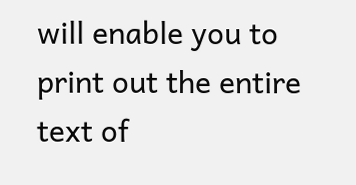will enable you to print out the entire text of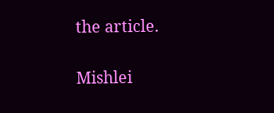the article.

Mishlei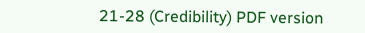21-28 (Credibility) PDF version